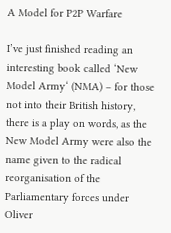A Model for P2P Warfare

I’ve just finished reading an interesting book called ‘New Model Army‘ (NMA) – for those not into their British history, there is a play on words, as the New Model Army were also the name given to the radical reorganisation of the Parliamentary forces under Oliver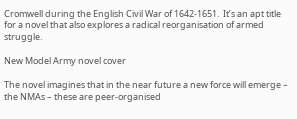Cromwell during the English Civil War of 1642-1651.  It’s an apt title for a novel that also explores a radical reorganisation of armed struggle.

New Model Army novel cover

The novel imagines that in the near future a new force will emerge – the NMAs – these are peer-organised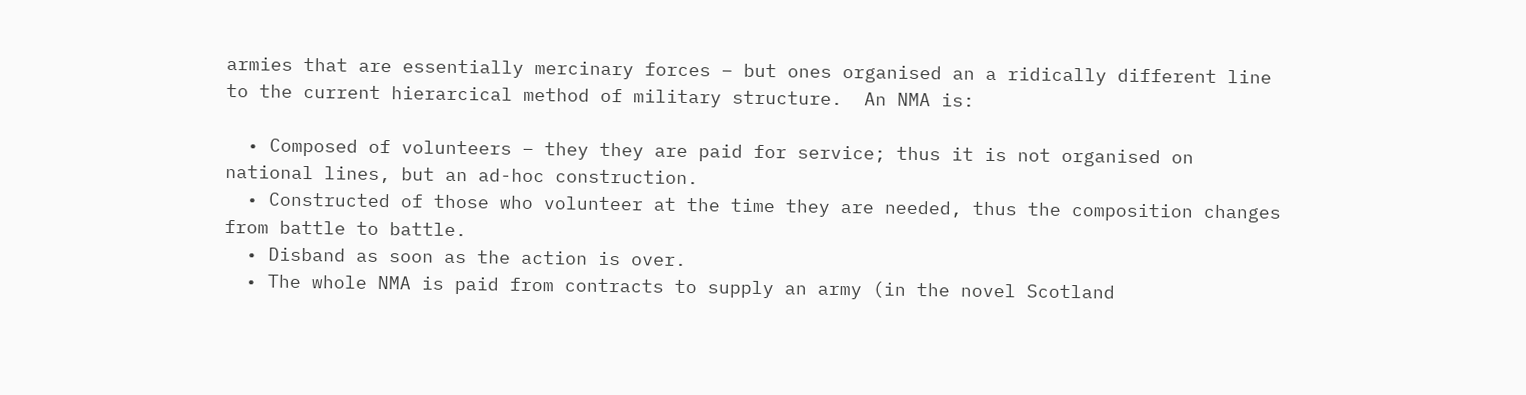armies that are essentially mercinary forces – but ones organised an a ridically different line to the current hierarcical method of military structure.  An NMA is:

  • Composed of volunteers – they they are paid for service; thus it is not organised on national lines, but an ad-hoc construction.
  • Constructed of those who volunteer at the time they are needed, thus the composition changes from battle to battle.
  • Disband as soon as the action is over.
  • The whole NMA is paid from contracts to supply an army (in the novel Scotland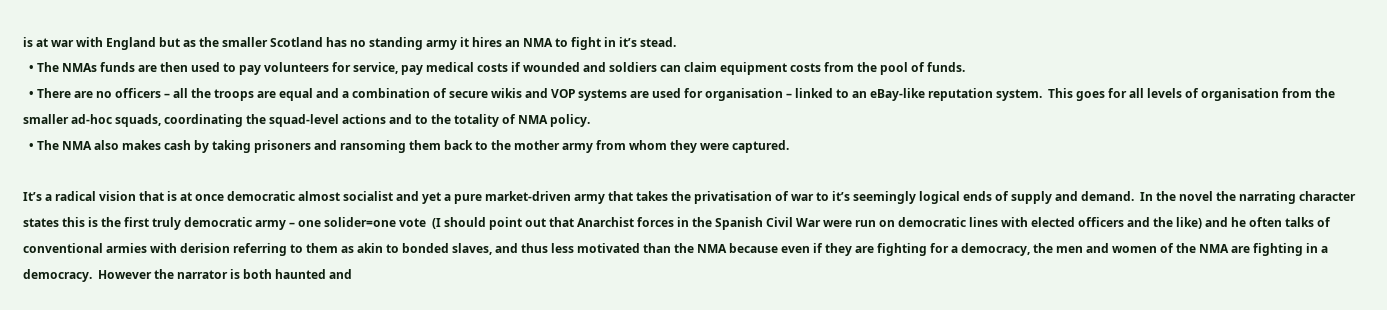is at war with England but as the smaller Scotland has no standing army it hires an NMA to fight in it’s stead.
  • The NMAs funds are then used to pay volunteers for service, pay medical costs if wounded and soldiers can claim equipment costs from the pool of funds.
  • There are no officers – all the troops are equal and a combination of secure wikis and VOP systems are used for organisation – linked to an eBay-like reputation system.  This goes for all levels of organisation from the smaller ad-hoc squads, coordinating the squad-level actions and to the totality of NMA policy.
  • The NMA also makes cash by taking prisoners and ransoming them back to the mother army from whom they were captured.

It’s a radical vision that is at once democratic almost socialist and yet a pure market-driven army that takes the privatisation of war to it’s seemingly logical ends of supply and demand.  In the novel the narrating character states this is the first truly democratic army – one solider=one vote  (I should point out that Anarchist forces in the Spanish Civil War were run on democratic lines with elected officers and the like) and he often talks of conventional armies with derision referring to them as akin to bonded slaves, and thus less motivated than the NMA because even if they are fighting for a democracy, the men and women of the NMA are fighting in a democracy.  However the narrator is both haunted and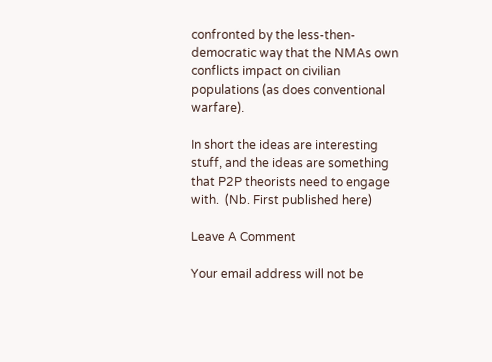confronted by the less-then-democratic way that the NMAs own conflicts impact on civilian populations (as does conventional warfare).

In short the ideas are interesting stuff, and the ideas are something that P2P theorists need to engage with.  (Nb. First published here)

Leave A Comment

Your email address will not be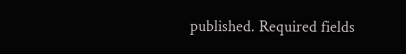published. Required fields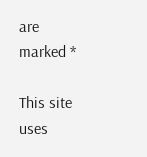are marked *

This site uses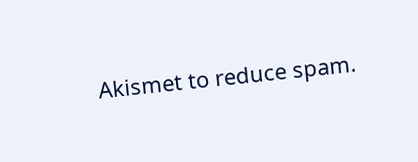Akismet to reduce spam.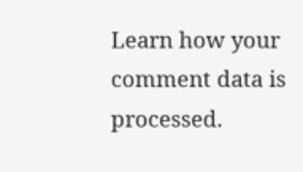Learn how your comment data is processed.